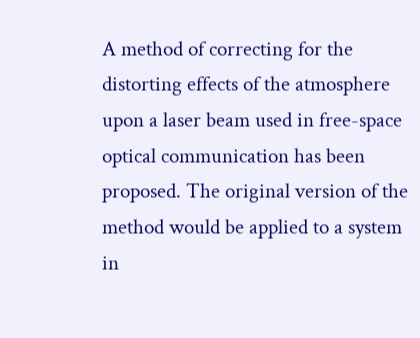A method of correcting for the distorting effects of the atmosphere upon a laser beam used in free-space optical communication has been proposed. The original version of the method would be applied to a system in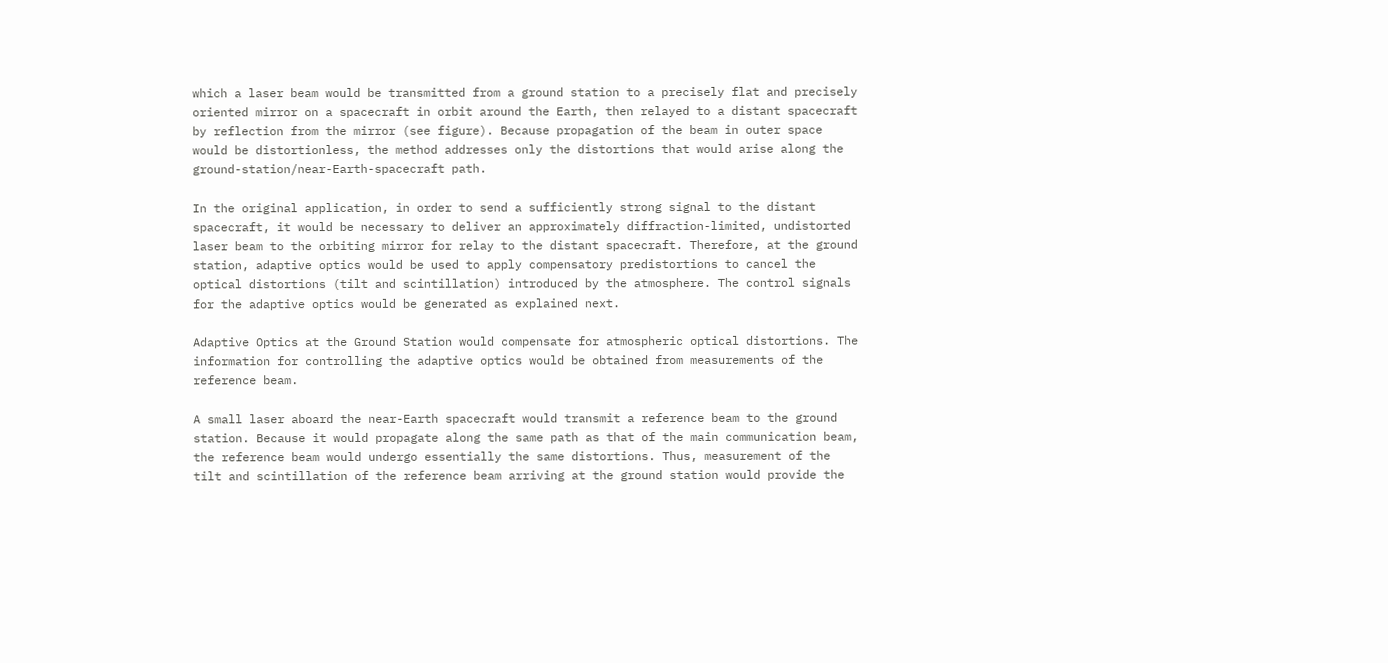which a laser beam would be transmitted from a ground station to a precisely flat and precisely oriented mirror on a spacecraft in orbit around the Earth, then relayed to a distant spacecraft by reflection from the mirror (see figure). Because propagation of the beam in outer space would be distortionless, the method addresses only the distortions that would arise along the ground-station/near-Earth-spacecraft path.

In the original application, in order to send a sufficiently strong signal to the distant spacecraft, it would be necessary to deliver an approximately diffraction-limited, undistorted laser beam to the orbiting mirror for relay to the distant spacecraft. Therefore, at the ground station, adaptive optics would be used to apply compensatory predistortions to cancel the optical distortions (tilt and scintillation) introduced by the atmosphere. The control signals for the adaptive optics would be generated as explained next.

Adaptive Optics at the Ground Station would compensate for atmospheric optical distortions. The information for controlling the adaptive optics would be obtained from measurements of the reference beam.

A small laser aboard the near-Earth spacecraft would transmit a reference beam to the ground station. Because it would propagate along the same path as that of the main communication beam, the reference beam would undergo essentially the same distortions. Thus, measurement of the tilt and scintillation of the reference beam arriving at the ground station would provide the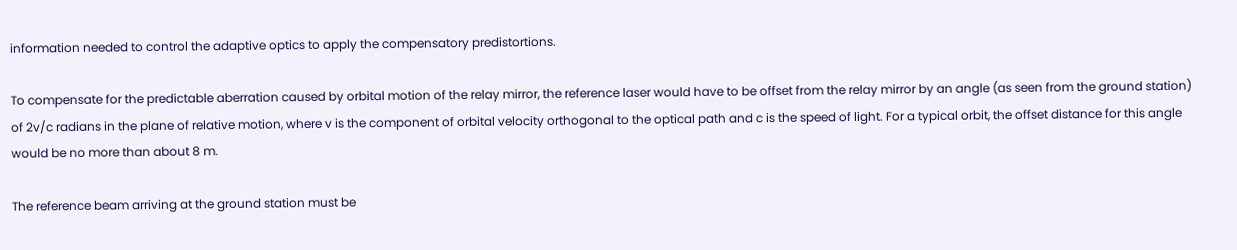information needed to control the adaptive optics to apply the compensatory predistortions.

To compensate for the predictable aberration caused by orbital motion of the relay mirror, the reference laser would have to be offset from the relay mirror by an angle (as seen from the ground station) of 2v/c radians in the plane of relative motion, where v is the component of orbital velocity orthogonal to the optical path and c is the speed of light. For a typical orbit, the offset distance for this angle would be no more than about 8 m.

The reference beam arriving at the ground station must be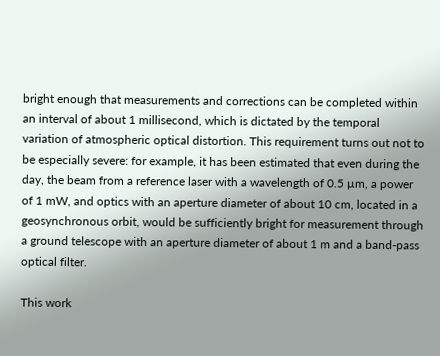bright enough that measurements and corrections can be completed within an interval of about 1 millisecond, which is dictated by the temporal variation of atmospheric optical distortion. This requirement turns out not to be especially severe: for example, it has been estimated that even during the day, the beam from a reference laser with a wavelength of 0.5 µm, a power of 1 mW, and optics with an aperture diameter of about 10 cm, located in a geosynchronous orbit, would be sufficiently bright for measurement through a ground telescope with an aperture diameter of about 1 m and a band-pass optical filter.

This work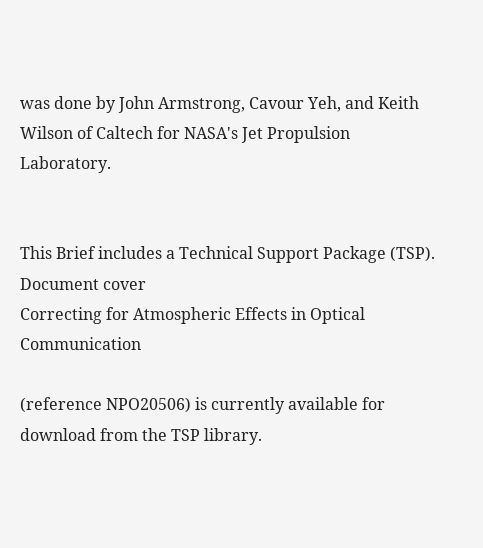was done by John Armstrong, Cavour Yeh, and Keith Wilson of Caltech for NASA's Jet Propulsion Laboratory.


This Brief includes a Technical Support Package (TSP).
Document cover
Correcting for Atmospheric Effects in Optical Communication

(reference NPO20506) is currently available for download from the TSP library.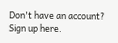Don't have an account? Sign up here.